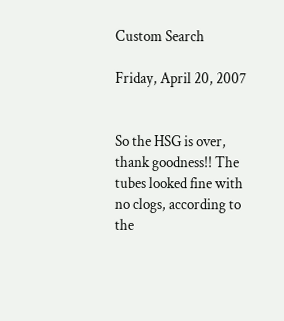Custom Search

Friday, April 20, 2007


So the HSG is over, thank goodness!! The tubes looked fine with no clogs, according to the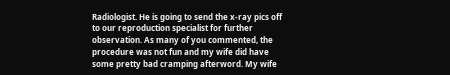Radiologist. He is going to send the x-ray pics off to our reproduction specialist for further observation. As many of you commented, the procedure was not fun and my wife did have some pretty bad cramping afterword. My wife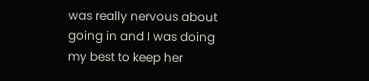was really nervous about going in and I was doing my best to keep her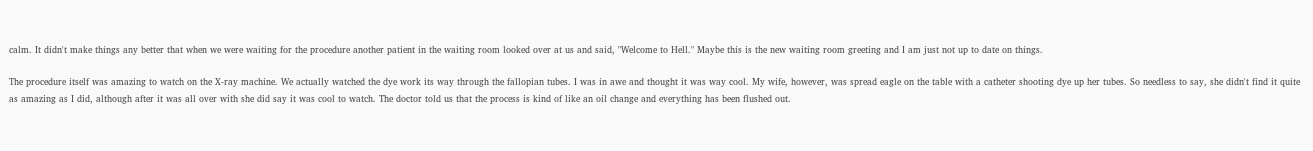calm. It didn't make things any better that when we were waiting for the procedure another patient in the waiting room looked over at us and said, "Welcome to Hell." Maybe this is the new waiting room greeting and I am just not up to date on things.

The procedure itself was amazing to watch on the X-ray machine. We actually watched the dye work its way through the fallopian tubes. I was in awe and thought it was way cool. My wife, however, was spread eagle on the table with a catheter shooting dye up her tubes. So needless to say, she didn't find it quite as amazing as I did, although after it was all over with she did say it was cool to watch. The doctor told us that the process is kind of like an oil change and everything has been flushed out.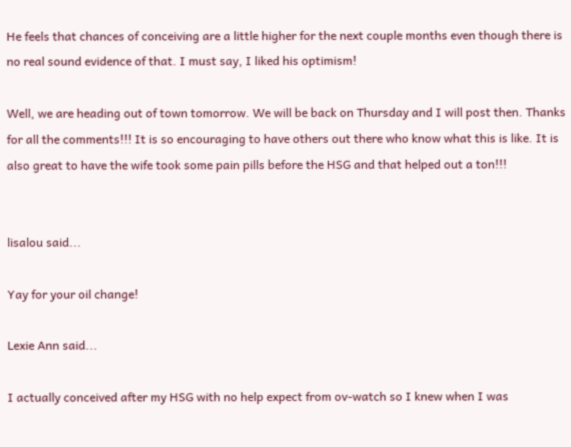He feels that chances of conceiving are a little higher for the next couple months even though there is no real sound evidence of that. I must say, I liked his optimism!

Well, we are heading out of town tomorrow. We will be back on Thursday and I will post then. Thanks for all the comments!!! It is so encouraging to have others out there who know what this is like. It is also great to have the wife took some pain pills before the HSG and that helped out a ton!!!


lisalou said...

Yay for your oil change!

Lexie Ann said...

I actually conceived after my HSG with no help expect from ov-watch so I knew when I was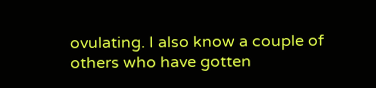ovulating. I also know a couple of others who have gotten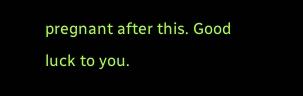pregnant after this. Good luck to you.